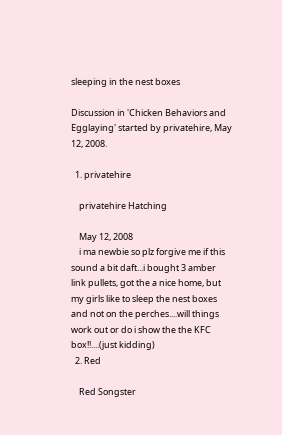sleeping in the nest boxes

Discussion in 'Chicken Behaviors and Egglaying' started by privatehire, May 12, 2008.

  1. privatehire

    privatehire Hatching

    May 12, 2008
    i ma newbie so plz forgive me if this sound a bit daft...i bought 3 amber link pullets, got the a nice home, but my girls like to sleep the nest boxes and not on the perches....will things work out or do i show the the KFC box!!....(just kidding)
  2. Red

    Red Songster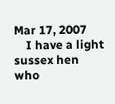Mar 17, 2007
    I have a light sussex hen who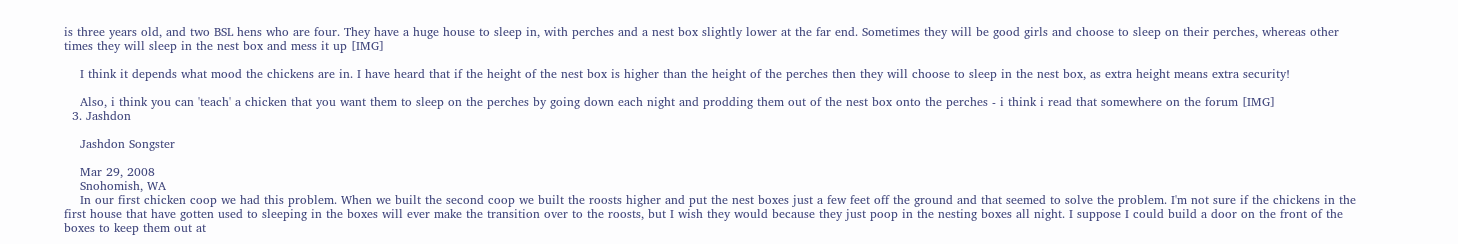is three years old, and two BSL hens who are four. They have a huge house to sleep in, with perches and a nest box slightly lower at the far end. Sometimes they will be good girls and choose to sleep on their perches, whereas other times they will sleep in the nest box and mess it up [IMG]

    I think it depends what mood the chickens are in. I have heard that if the height of the nest box is higher than the height of the perches then they will choose to sleep in the nest box, as extra height means extra security!

    Also, i think you can 'teach' a chicken that you want them to sleep on the perches by going down each night and prodding them out of the nest box onto the perches - i think i read that somewhere on the forum [IMG]
  3. Jashdon

    Jashdon Songster

    Mar 29, 2008
    Snohomish, WA
    In our first chicken coop we had this problem. When we built the second coop we built the roosts higher and put the nest boxes just a few feet off the ground and that seemed to solve the problem. I'm not sure if the chickens in the first house that have gotten used to sleeping in the boxes will ever make the transition over to the roosts, but I wish they would because they just poop in the nesting boxes all night. I suppose I could build a door on the front of the boxes to keep them out at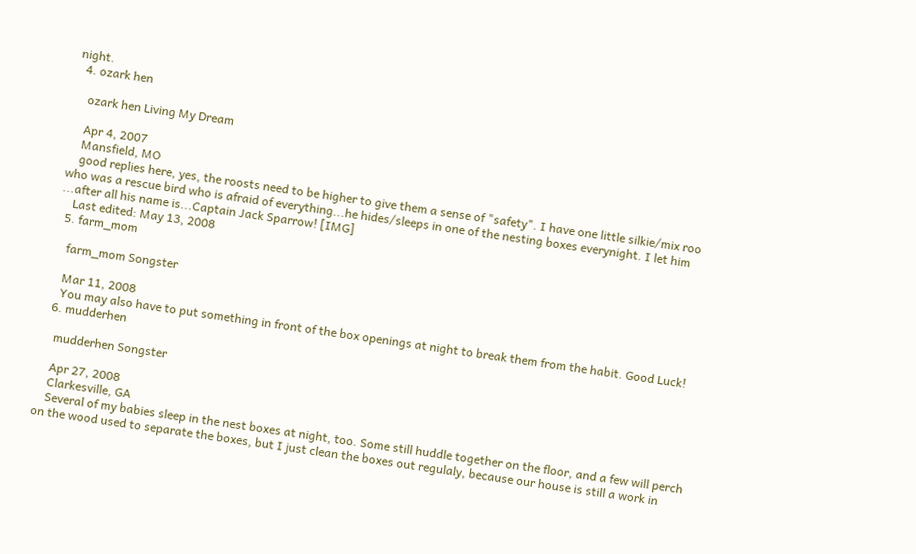night.
  4. ozark hen

    ozark hen Living My Dream

    Apr 4, 2007
    Mansfield, MO
    good replies here, yes, the roosts need to be higher to give them a sense of "safety". I have one little silkie/mix roo who was a rescue bird who is afraid of everything...he hides/sleeps in one of the nesting boxes everynight. I let him ...after all his name is...Captain Jack Sparrow! [IMG]
    Last edited: May 13, 2008
  5. farm_mom

    farm_mom Songster

    Mar 11, 2008
    You may also have to put something in front of the box openings at night to break them from the habit. Good Luck!
  6. mudderhen

    mudderhen Songster

    Apr 27, 2008
    Clarkesville, GA
    Several of my babies sleep in the nest boxes at night, too. Some still huddle together on the floor, and a few will perch on the wood used to separate the boxes, but I just clean the boxes out regulaly, because our house is still a work in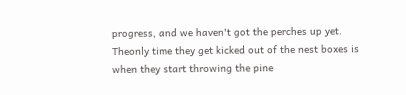progress, and we haven't got the perches up yet. Theonly time they get kicked out of the nest boxes is when they start throwing the pine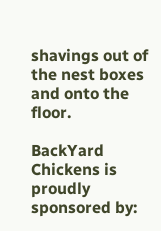shavings out of the nest boxes and onto the floor.

BackYard Chickens is proudly sponsored by: